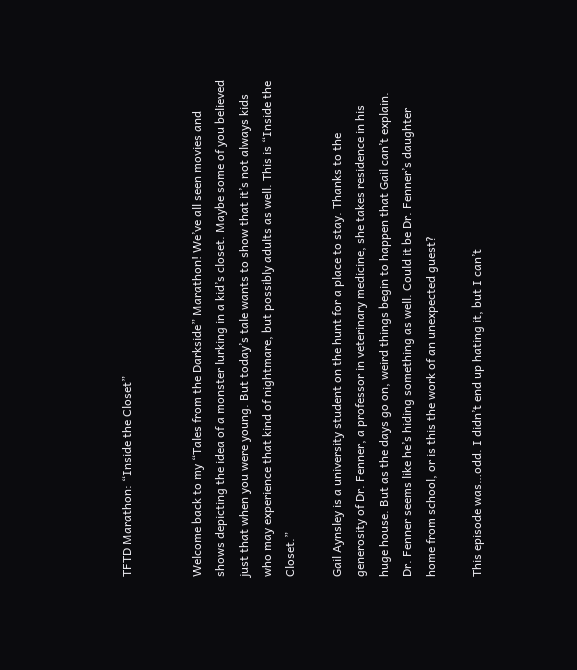TFTD Marathon: “Inside the Closet”


Welcome back to my “Tales from the Darkside” Marathon! We’ve all seen movies and shows depicting the idea of a monster lurking in a kid’s closet. Maybe some of you believed just that when you were young. But today’s tale wants to show that it’s not always kids who may experience that kind of nightmare, but possibly adults as well. This is “Inside the Closet.”

Gail Aynsley is a university student on the hunt for a place to stay. Thanks to the generosity of Dr. Fenner, a professor in veterinary medicine, she takes residence in his huge house. But as the days go on, weird things begin to happen that Gail can’t explain. Dr. Fenner seems like he’s hiding something as well. Could it be Dr. Fenner’s daughter home from school, or is this the work of an unexpected guest?

This episode was…odd. I didn’t end up hating it, but I can’t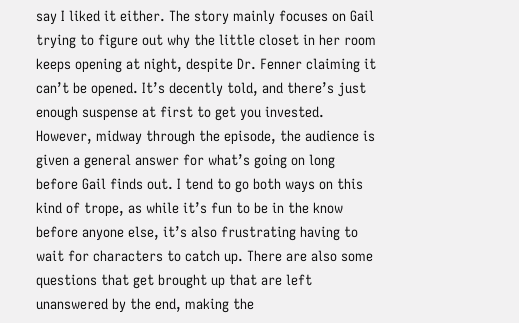say I liked it either. The story mainly focuses on Gail trying to figure out why the little closet in her room keeps opening at night, despite Dr. Fenner claiming it can’t be opened. It’s decently told, and there’s just enough suspense at first to get you invested. However, midway through the episode, the audience is given a general answer for what’s going on long before Gail finds out. I tend to go both ways on this kind of trope, as while it’s fun to be in the know before anyone else, it’s also frustrating having to wait for characters to catch up. There are also some questions that get brought up that are left unanswered by the end, making the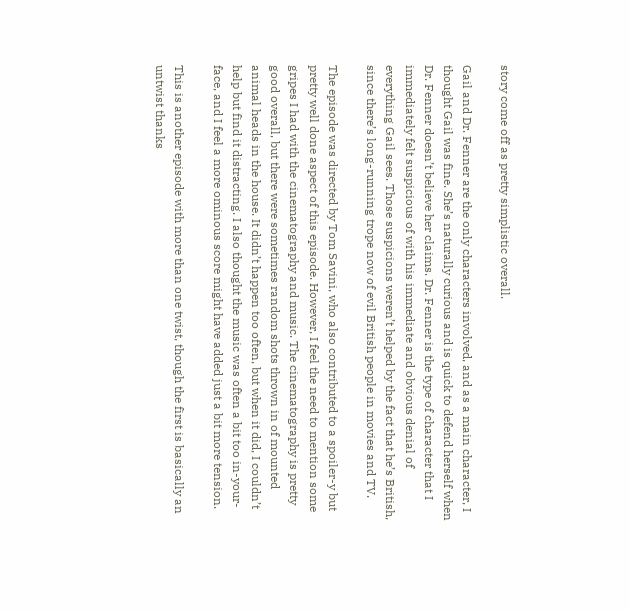story come off as pretty simplistic overall.

Gail and Dr. Fenner are the only characters involved, and as a main character, I thought Gail was fine. She’s naturally curious and is quick to defend herself when Dr. Fenner doesn’t believe her claims. Dr. Fenner is the type of character that I immediately felt suspicious of with his immediate and obvious denial of everything Gail sees. Those suspicions weren’t helped by the fact that he’s British, since there’s long-running trope now of evil British people in movies and TV.

The episode was directed by Tom Savini, who also contributed to a spoiler-y but pretty well done aspect of this episode. However, I feel the need to mention some gripes I had with the cinematography and music. The cinematography is pretty good overall, but there were sometimes random shots thrown in of mounted animal heads in the house. It didn’t happen too often, but when it did, I couldn’t help but find it distracting. I also thought the music was often a bit too in-your-face, and I feel a more ominous score might have added just a bit more tension.

This is another episode with more than one twist, though the first is basically an untwist thanks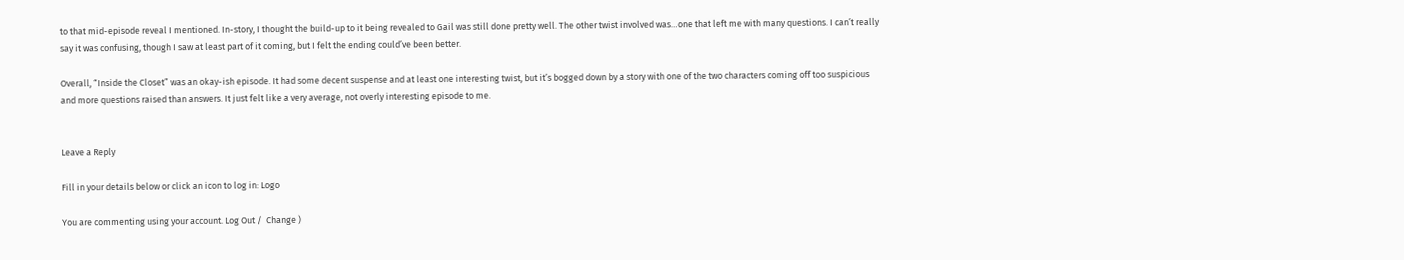to that mid-episode reveal I mentioned. In-story, I thought the build-up to it being revealed to Gail was still done pretty well. The other twist involved was…one that left me with many questions. I can’t really say it was confusing, though I saw at least part of it coming, but I felt the ending could’ve been better.

Overall, “Inside the Closet” was an okay-ish episode. It had some decent suspense and at least one interesting twist, but it’s bogged down by a story with one of the two characters coming off too suspicious and more questions raised than answers. It just felt like a very average, not overly interesting episode to me.


Leave a Reply

Fill in your details below or click an icon to log in: Logo

You are commenting using your account. Log Out /  Change )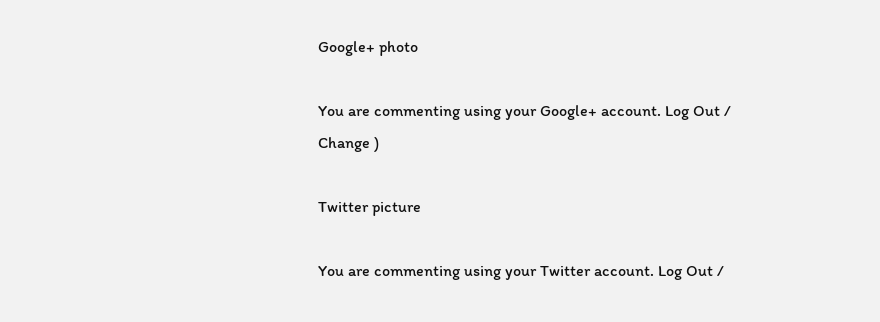Google+ photo

You are commenting using your Google+ account. Log Out /  Change )

Twitter picture

You are commenting using your Twitter account. Log Out /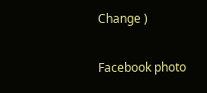Change )

Facebook photo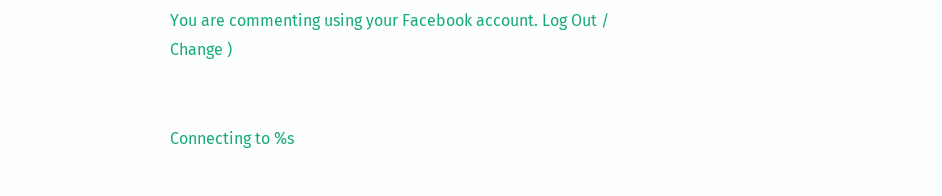You are commenting using your Facebook account. Log Out /  Change )


Connecting to %s